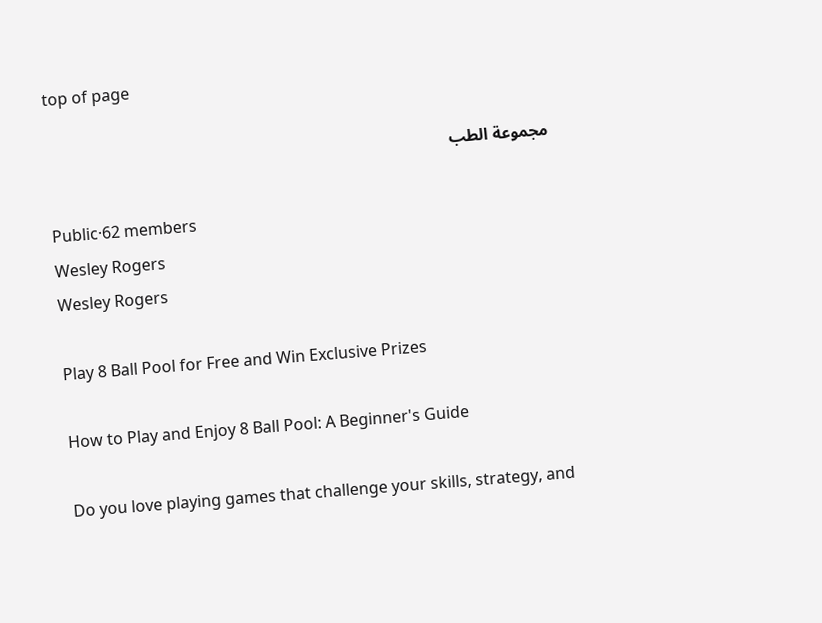top of page

مجموعة الطب

Public·62 members
Wesley Rogers
Wesley Rogers

Play 8 Ball Pool for Free and Win Exclusive Prizes

How to Play and Enjoy 8 Ball Pool: A Beginner's Guide

Do you love playing games that challenge your skills, strategy, and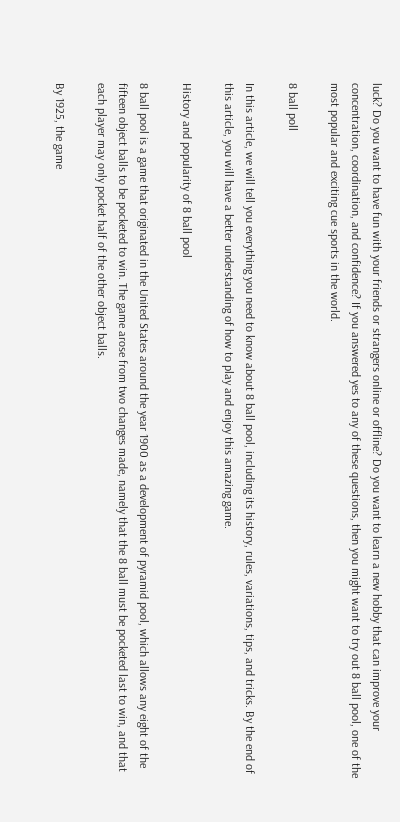luck? Do you want to have fun with your friends or strangers online or offline? Do you want to learn a new hobby that can improve your concentration, coordination, and confidence? If you answered yes to any of these questions, then you might want to try out 8 ball pool, one of the most popular and exciting cue sports in the world.

8 ball poll

In this article, we will tell you everything you need to know about 8 ball pool, including its history, rules, variations, tips, and tricks. By the end of this article, you will have a better understanding of how to play and enjoy this amazing game.

History and popularity of 8 ball pool

8 ball pool is a game that originated in the United States around the year 1900 as a development of pyramid pool, which allows any eight of the fifteen object balls to be pocketed to win. The game arose from two changes made, namely that the 8 ball must be pocketed last to win, and that each player may only pocket half of the other object balls.

By 1925, the game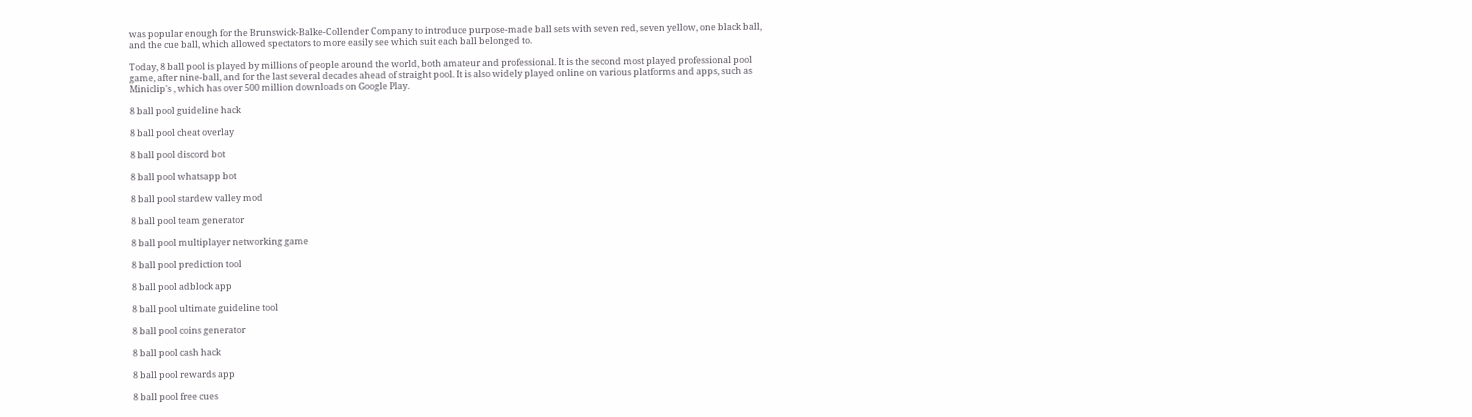was popular enough for the Brunswick-Balke-Collender Company to introduce purpose-made ball sets with seven red, seven yellow, one black ball, and the cue ball, which allowed spectators to more easily see which suit each ball belonged to.

Today, 8 ball pool is played by millions of people around the world, both amateur and professional. It is the second most played professional pool game, after nine-ball, and for the last several decades ahead of straight pool. It is also widely played online on various platforms and apps, such as Miniclip's , which has over 500 million downloads on Google Play.

8 ball pool guideline hack

8 ball pool cheat overlay

8 ball pool discord bot

8 ball pool whatsapp bot

8 ball pool stardew valley mod

8 ball pool team generator

8 ball pool multiplayer networking game

8 ball pool prediction tool

8 ball pool adblock app

8 ball pool ultimate guideline tool

8 ball pool coins generator

8 ball pool cash hack

8 ball pool rewards app

8 ball pool free cues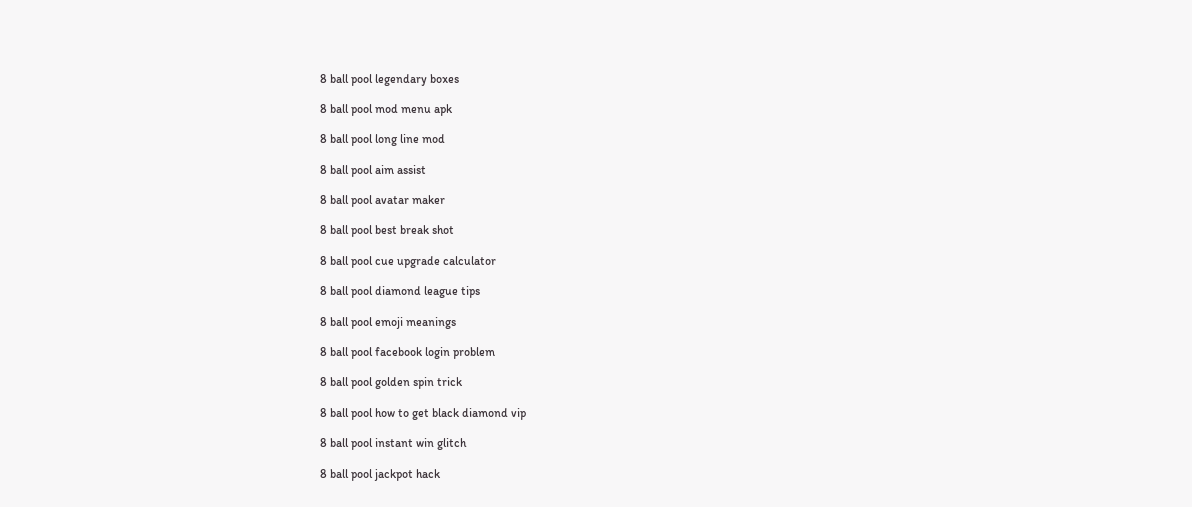8 ball pool legendary boxes

8 ball pool mod menu apk

8 ball pool long line mod

8 ball pool aim assist

8 ball pool avatar maker

8 ball pool best break shot

8 ball pool cue upgrade calculator

8 ball pool diamond league tips

8 ball pool emoji meanings

8 ball pool facebook login problem

8 ball pool golden spin trick

8 ball pool how to get black diamond vip

8 ball pool instant win glitch

8 ball pool jackpot hack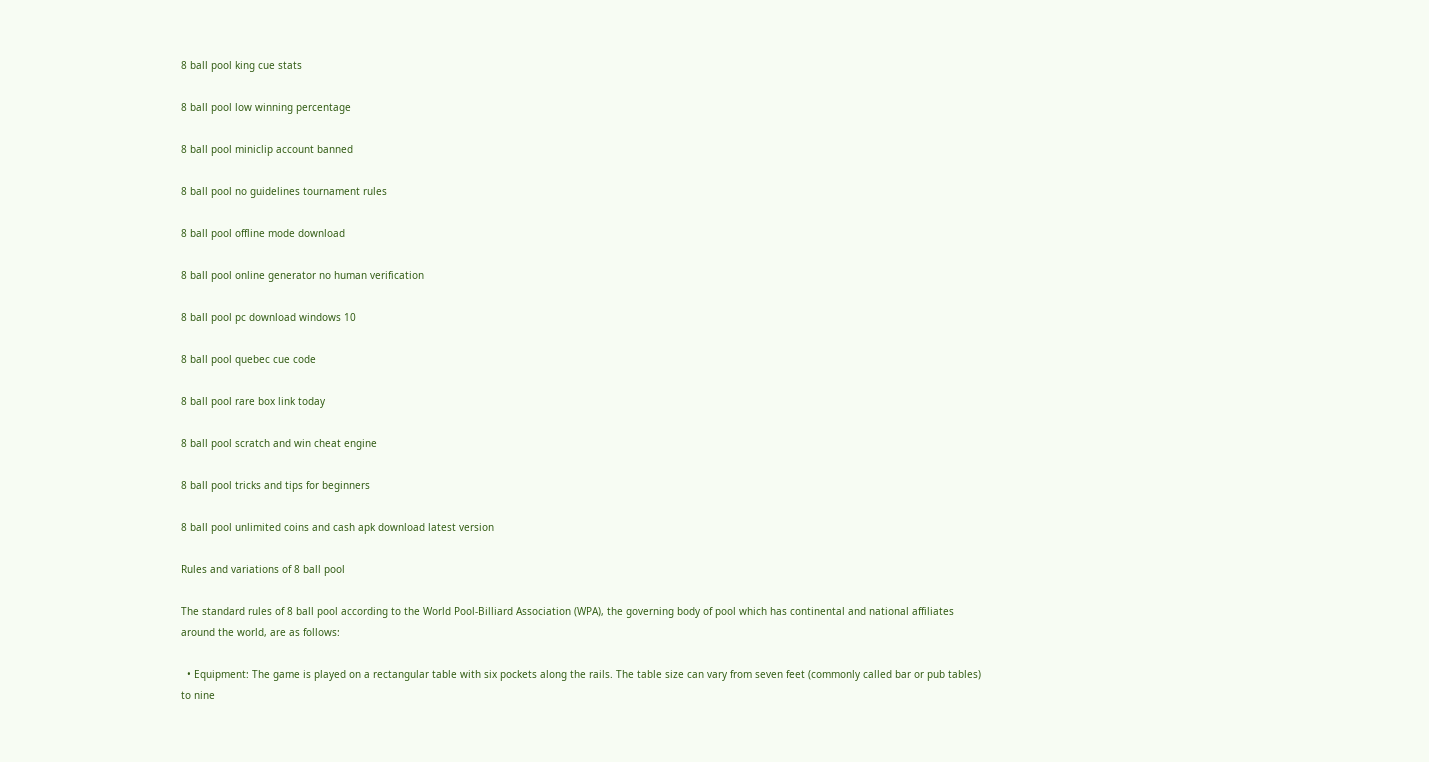8 ball pool king cue stats

8 ball pool low winning percentage

8 ball pool miniclip account banned

8 ball pool no guidelines tournament rules

8 ball pool offline mode download

8 ball pool online generator no human verification

8 ball pool pc download windows 10

8 ball pool quebec cue code

8 ball pool rare box link today

8 ball pool scratch and win cheat engine

8 ball pool tricks and tips for beginners

8 ball pool unlimited coins and cash apk download latest version

Rules and variations of 8 ball pool

The standard rules of 8 ball pool according to the World Pool-Billiard Association (WPA), the governing body of pool which has continental and national affiliates around the world, are as follows:

  • Equipment: The game is played on a rectangular table with six pockets along the rails. The table size can vary from seven feet (commonly called bar or pub tables) to nine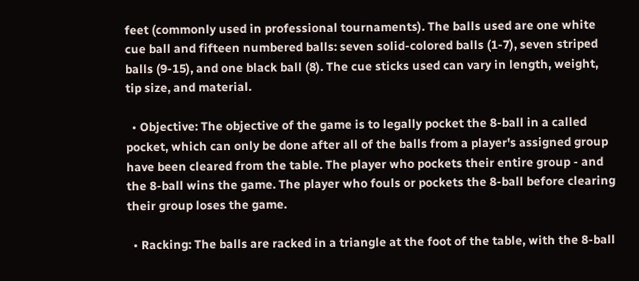feet (commonly used in professional tournaments). The balls used are one white cue ball and fifteen numbered balls: seven solid-colored balls (1-7), seven striped balls (9-15), and one black ball (8). The cue sticks used can vary in length, weight, tip size, and material.

  • Objective: The objective of the game is to legally pocket the 8-ball in a called pocket, which can only be done after all of the balls from a player's assigned group have been cleared from the table. The player who pockets their entire group - and the 8-ball wins the game. The player who fouls or pockets the 8-ball before clearing their group loses the game.

  • Racking: The balls are racked in a triangle at the foot of the table, with the 8-ball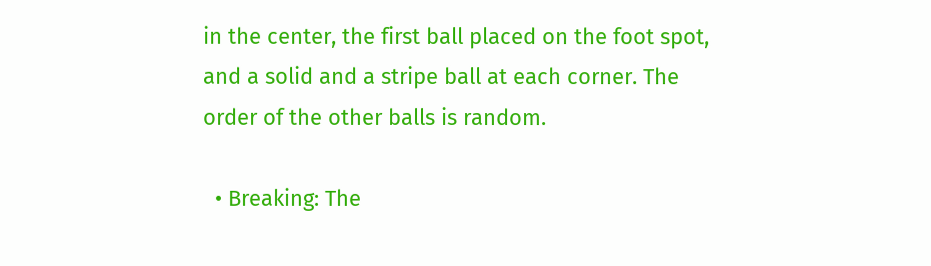in the center, the first ball placed on the foot spot, and a solid and a stripe ball at each corner. The order of the other balls is random.

  • Breaking: The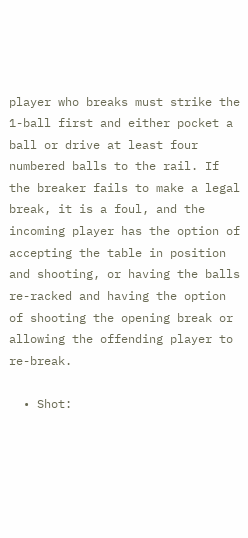player who breaks must strike the 1-ball first and either pocket a ball or drive at least four numbered balls to the rail. If the breaker fails to make a legal break, it is a foul, and the incoming player has the option of accepting the table in position and shooting, or having the balls re-racked and having the option of shooting the opening break or allowing the offending player to re-break.

  • Shot: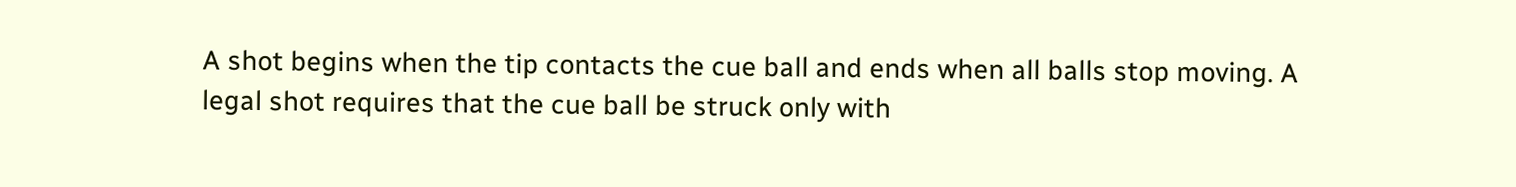A shot begins when the tip contacts the cue ball and ends when all balls stop moving. A legal shot requires that the cue ball be struck only with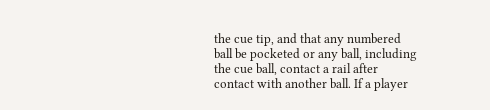the cue tip, and that any numbered ball be pocketed or any ball, including the cue ball, contact a rail after contact with another ball. If a player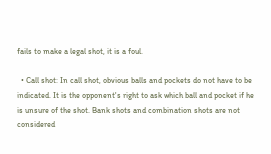fails to make a legal shot, it is a foul.

  • Call shot: In call shot, obvious balls and pockets do not have to be indicated. It is the opponent's right to ask which ball and pocket if he is unsure of the shot. Bank shots and combination shots are not considered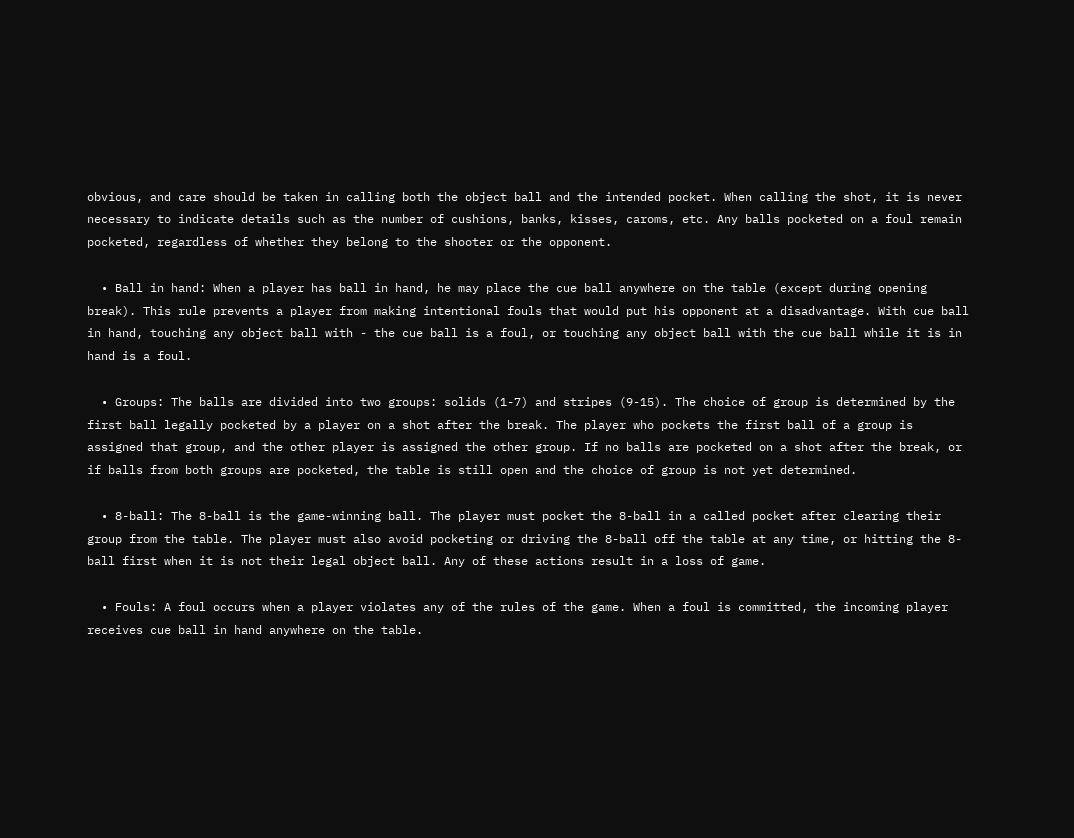obvious, and care should be taken in calling both the object ball and the intended pocket. When calling the shot, it is never necessary to indicate details such as the number of cushions, banks, kisses, caroms, etc. Any balls pocketed on a foul remain pocketed, regardless of whether they belong to the shooter or the opponent.

  • Ball in hand: When a player has ball in hand, he may place the cue ball anywhere on the table (except during opening break). This rule prevents a player from making intentional fouls that would put his opponent at a disadvantage. With cue ball in hand, touching any object ball with - the cue ball is a foul, or touching any object ball with the cue ball while it is in hand is a foul.

  • Groups: The balls are divided into two groups: solids (1-7) and stripes (9-15). The choice of group is determined by the first ball legally pocketed by a player on a shot after the break. The player who pockets the first ball of a group is assigned that group, and the other player is assigned the other group. If no balls are pocketed on a shot after the break, or if balls from both groups are pocketed, the table is still open and the choice of group is not yet determined.

  • 8-ball: The 8-ball is the game-winning ball. The player must pocket the 8-ball in a called pocket after clearing their group from the table. The player must also avoid pocketing or driving the 8-ball off the table at any time, or hitting the 8-ball first when it is not their legal object ball. Any of these actions result in a loss of game.

  • Fouls: A foul occurs when a player violates any of the rules of the game. When a foul is committed, the incoming player receives cue ball in hand anywhere on the table.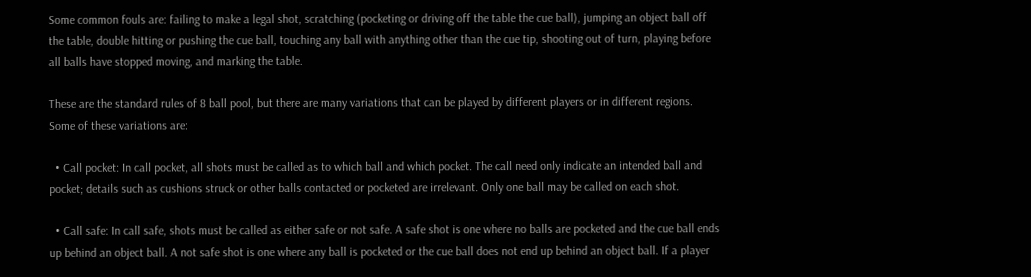Some common fouls are: failing to make a legal shot, scratching (pocketing or driving off the table the cue ball), jumping an object ball off the table, double hitting or pushing the cue ball, touching any ball with anything other than the cue tip, shooting out of turn, playing before all balls have stopped moving, and marking the table.

These are the standard rules of 8 ball pool, but there are many variations that can be played by different players or in different regions. Some of these variations are:

  • Call pocket: In call pocket, all shots must be called as to which ball and which pocket. The call need only indicate an intended ball and pocket; details such as cushions struck or other balls contacted or pocketed are irrelevant. Only one ball may be called on each shot.

  • Call safe: In call safe, shots must be called as either safe or not safe. A safe shot is one where no balls are pocketed and the cue ball ends up behind an object ball. A not safe shot is one where any ball is pocketed or the cue ball does not end up behind an object ball. If a player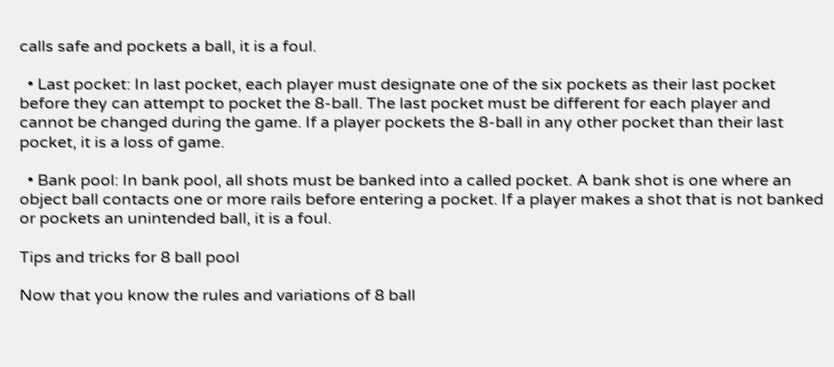calls safe and pockets a ball, it is a foul.

  • Last pocket: In last pocket, each player must designate one of the six pockets as their last pocket before they can attempt to pocket the 8-ball. The last pocket must be different for each player and cannot be changed during the game. If a player pockets the 8-ball in any other pocket than their last pocket, it is a loss of game.

  • Bank pool: In bank pool, all shots must be banked into a called pocket. A bank shot is one where an object ball contacts one or more rails before entering a pocket. If a player makes a shot that is not banked or pockets an unintended ball, it is a foul.

Tips and tricks for 8 ball pool

Now that you know the rules and variations of 8 ball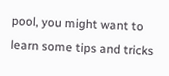pool, you might want to learn some tips and tricks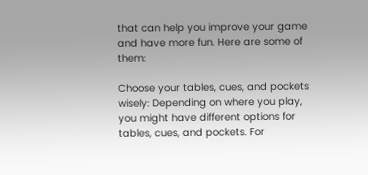that can help you improve your game and have more fun. Here are some of them:

Choose your tables, cues, and pockets wisely: Depending on where you play, you might have different options for tables, cues, and pockets. For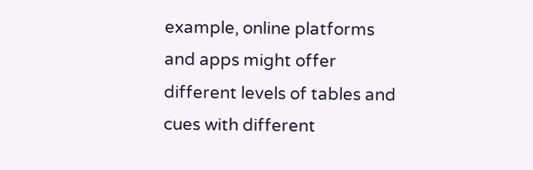example, online platforms and apps might offer different levels of tables and cues with different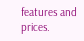features and prices.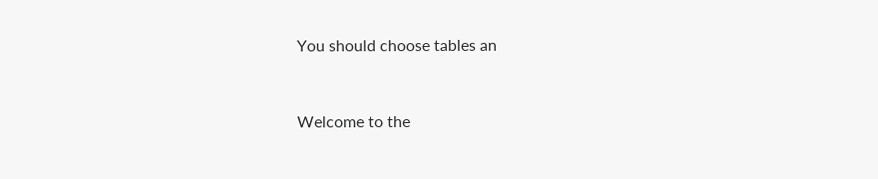You should choose tables an


Welcome to the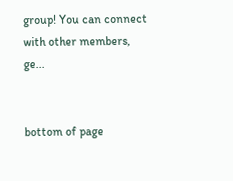group! You can connect with other members, ge...


bottom of page